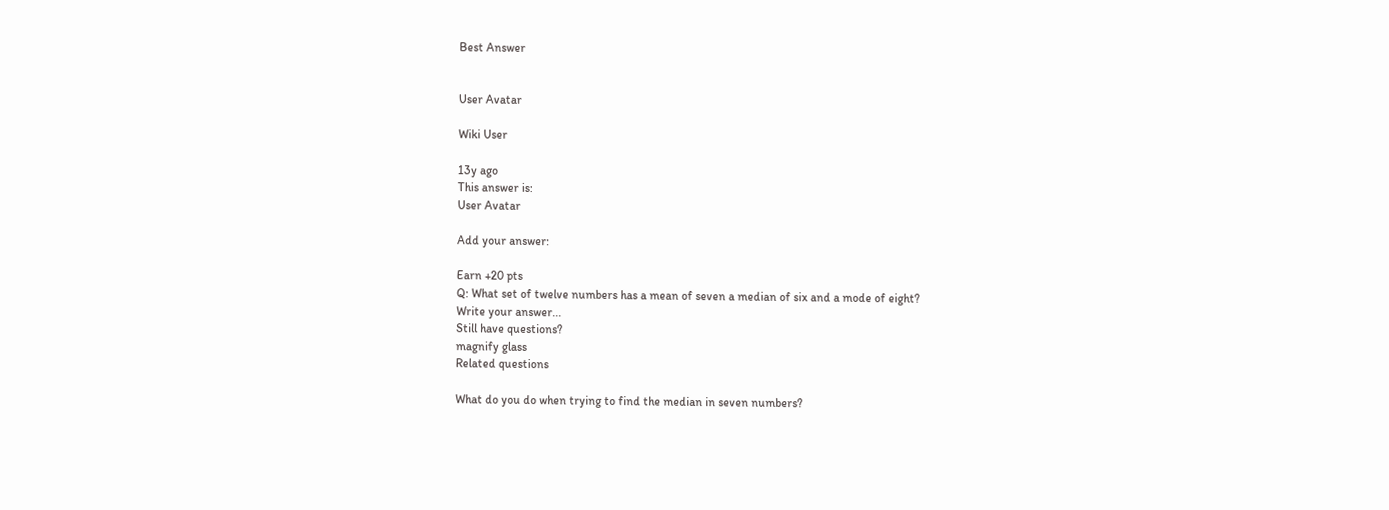Best Answer


User Avatar

Wiki User

13y ago
This answer is:
User Avatar

Add your answer:

Earn +20 pts
Q: What set of twelve numbers has a mean of seven a median of six and a mode of eight?
Write your answer...
Still have questions?
magnify glass
Related questions

What do you do when trying to find the median in seven numbers?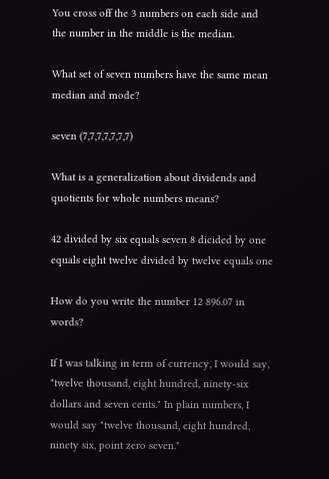You cross off the 3 numbers on each side and the number in the middle is the median.

What set of seven numbers have the same mean median and mode?

seven (7,7,7,7,7,7,7)

What is a generalization about dividends and quotients for whole numbers means?

42 divided by six equals seven 8 dicided by one equals eight twelve divided by twelve equals one

How do you write the number 12 896.07 in words?

If I was talking in term of currency, I would say, "twelve thousand, eight hundred, ninety-six dollars and seven cents." In plain numbers, I would say "twelve thousand, eight hundred, ninety six, point zero seven."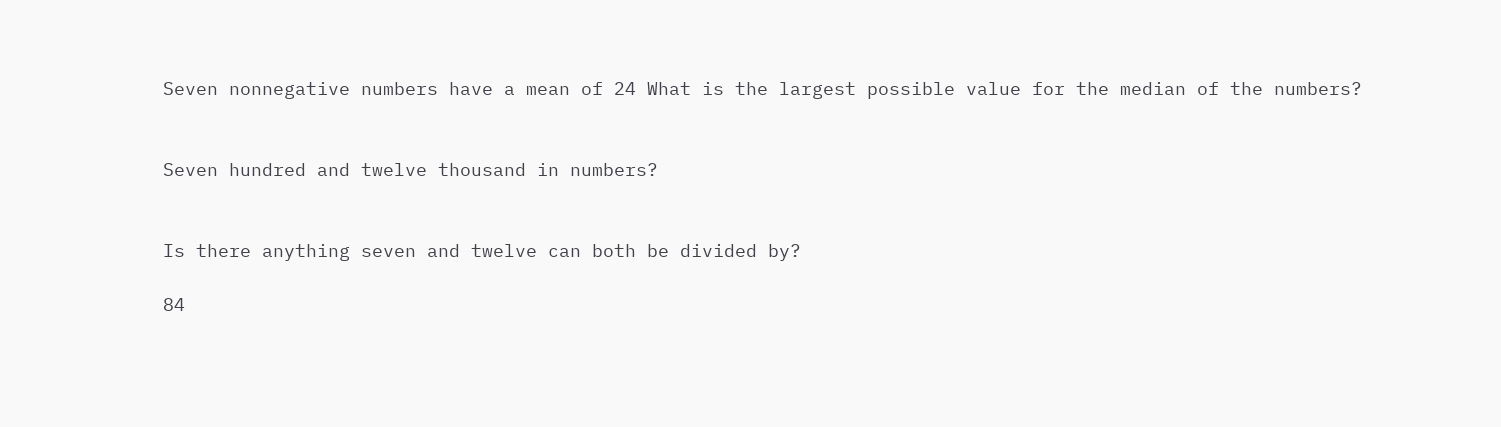Seven nonnegative numbers have a mean of 24 What is the largest possible value for the median of the numbers?


Seven hundred and twelve thousand in numbers?


Is there anything seven and twelve can both be divided by?

84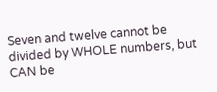Seven and twelve cannot be divided by WHOLE numbers, but CAN be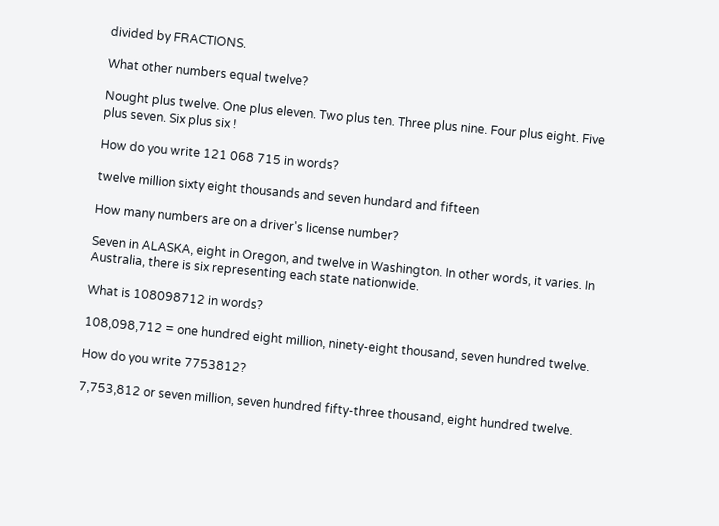divided by FRACTIONS.

What other numbers equal twelve?

Nought plus twelve. One plus eleven. Two plus ten. Three plus nine. Four plus eight. Five plus seven. Six plus six !

How do you write 121 068 715 in words?

twelve million sixty eight thousands and seven hundard and fifteen

How many numbers are on a driver's license number?

Seven in ALASKA, eight in Oregon, and twelve in Washington. In other words, it varies. In Australia, there is six representing each state nationwide.

What is 108098712 in words?

108,098,712 = one hundred eight million, ninety-eight thousand, seven hundred twelve.

How do you write 7753812?

7,753,812 or seven million, seven hundred fifty-three thousand, eight hundred twelve.